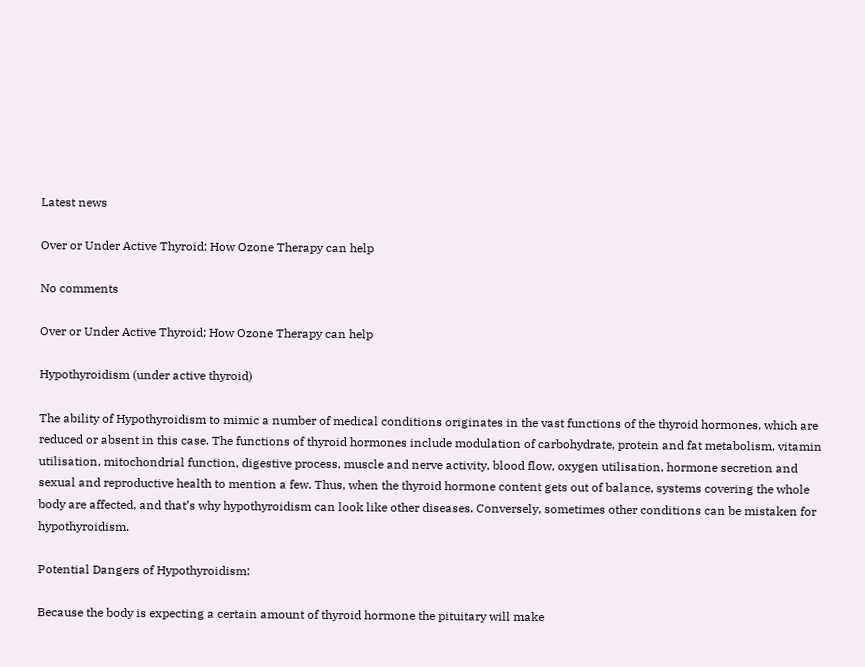Latest news

Over or Under Active Thyroid: How Ozone Therapy can help

No comments

Over or Under Active Thyroid; How Ozone Therapy can help

Hypothyroidism (under active thyroid)

The ability of Hypothyroidism to mimic a number of medical conditions originates in the vast functions of the thyroid hormones, which are reduced or absent in this case. The functions of thyroid hormones include modulation of carbohydrate, protein and fat metabolism, vitamin utilisation, mitochondrial function, digestive process, muscle and nerve activity, blood flow, oxygen utilisation, hormone secretion and sexual and reproductive health to mention a few. Thus, when the thyroid hormone content gets out of balance, systems covering the whole body are affected, and that’s why hypothyroidism can look like other diseases. Conversely, sometimes other conditions can be mistaken for hypothyroidism.

Potential Dangers of Hypothyroidism:

Because the body is expecting a certain amount of thyroid hormone the pituitary will make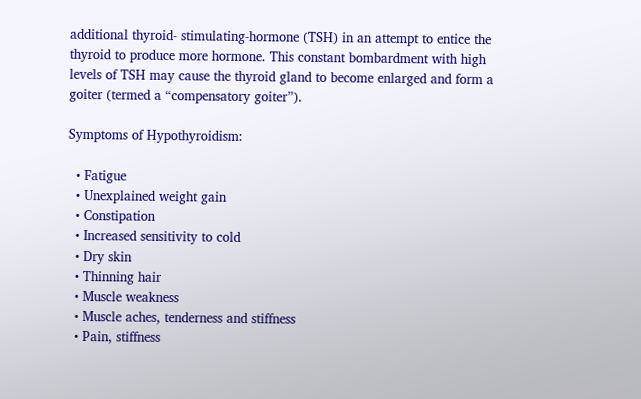additional thyroid- stimulating-hormone (TSH) in an attempt to entice the thyroid to produce more hormone. This constant bombardment with high levels of TSH may cause the thyroid gland to become enlarged and form a goiter (termed a “compensatory goiter”).

Symptoms of Hypothyroidism:

  • Fatigue
  • Unexplained weight gain
  • Constipation
  • Increased sensitivity to cold
  • Dry skin
  • Thinning hair
  • Muscle weakness
  • Muscle aches, tenderness and stiffness
  • Pain, stiffness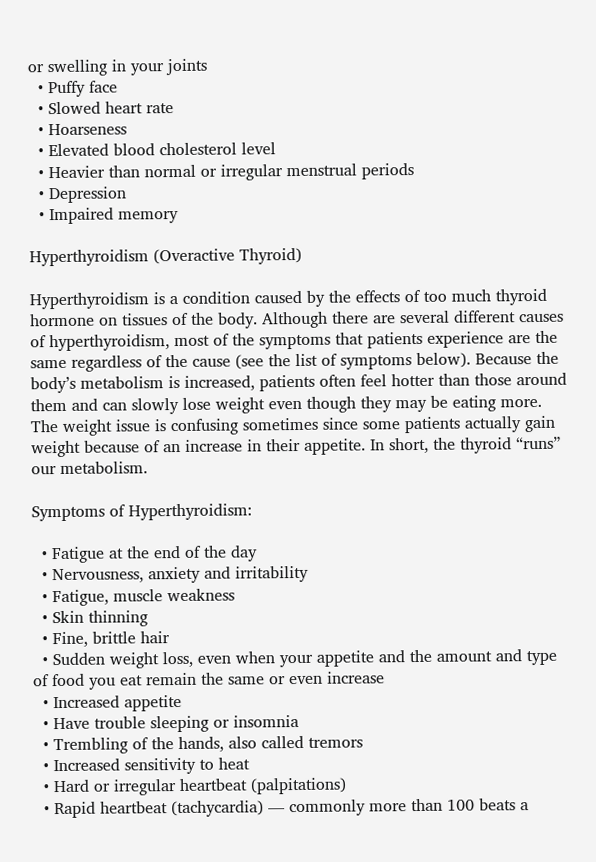or swelling in your joints
  • Puffy face
  • Slowed heart rate
  • Hoarseness
  • Elevated blood cholesterol level
  • Heavier than normal or irregular menstrual periods
  • Depression
  • Impaired memory

Hyperthyroidism (Overactive Thyroid)

Hyperthyroidism is a condition caused by the effects of too much thyroid hormone on tissues of the body. Although there are several different causes of hyperthyroidism, most of the symptoms that patients experience are the same regardless of the cause (see the list of symptoms below). Because the body’s metabolism is increased, patients often feel hotter than those around them and can slowly lose weight even though they may be eating more. The weight issue is confusing sometimes since some patients actually gain weight because of an increase in their appetite. In short, the thyroid “runs” our metabolism.

Symptoms of Hyperthyroidism:

  • Fatigue at the end of the day
  • Nervousness, anxiety and irritability
  • Fatigue, muscle weakness
  • Skin thinning
  • Fine, brittle hair
  • Sudden weight loss, even when your appetite and the amount and type of food you eat remain the same or even increase
  • Increased appetite
  • Have trouble sleeping or insomnia
  • Trembling of the hands, also called tremors
  • Increased sensitivity to heat
  • Hard or irregular heartbeat (palpitations)
  • Rapid heartbeat (tachycardia) — commonly more than 100 beats a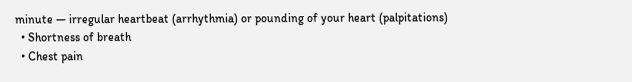minute — irregular heartbeat (arrhythmia) or pounding of your heart (palpitations)
  • Shortness of breath
  • Chest pain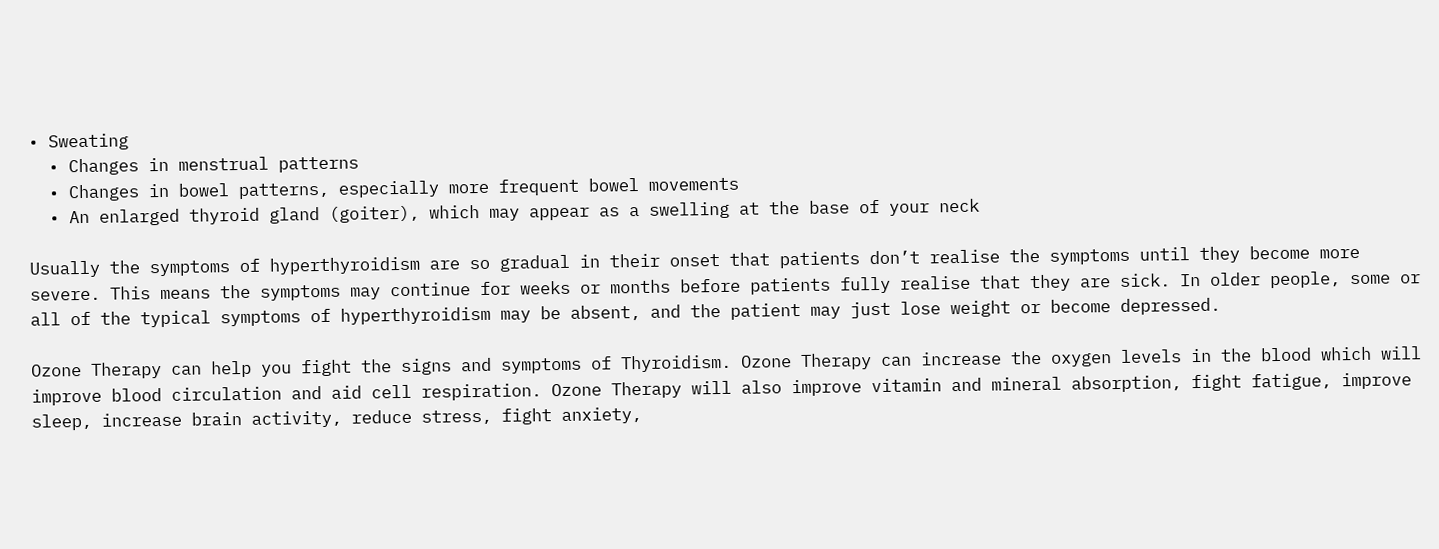• Sweating
  • Changes in menstrual patterns
  • Changes in bowel patterns, especially more frequent bowel movements
  • An enlarged thyroid gland (goiter), which may appear as a swelling at the base of your neck

Usually the symptoms of hyperthyroidism are so gradual in their onset that patients don’t realise the symptoms until they become more severe. This means the symptoms may continue for weeks or months before patients fully realise that they are sick. In older people, some or all of the typical symptoms of hyperthyroidism may be absent, and the patient may just lose weight or become depressed.

Ozone Therapy can help you fight the signs and symptoms of Thyroidism. Ozone Therapy can increase the oxygen levels in the blood which will improve blood circulation and aid cell respiration. Ozone Therapy will also improve vitamin and mineral absorption, fight fatigue, improve sleep, increase brain activity, reduce stress, fight anxiety,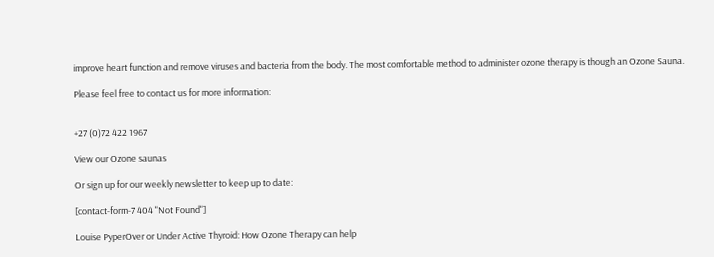improve heart function and remove viruses and bacteria from the body. The most comfortable method to administer ozone therapy is though an Ozone Sauna.

Please feel free to contact us for more information:


+27 (0)72 422 1967

View our Ozone saunas

Or sign up for our weekly newsletter to keep up to date:

[contact-form-7 404 "Not Found"]

Louise PyperOver or Under Active Thyroid: How Ozone Therapy can help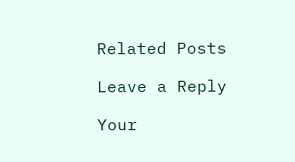Related Posts

Leave a Reply

Your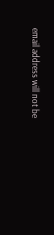email address will not be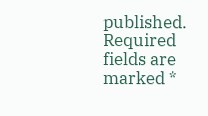published. Required fields are marked *